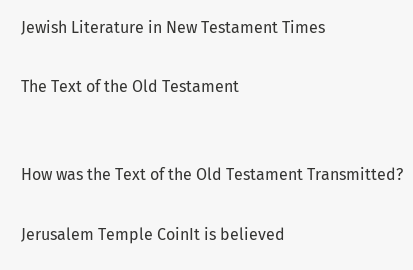Jewish Literature in New Testament Times

The Text of the Old Testament


How was the Text of the Old Testament Transmitted?

Jerusalem Temple CoinIt is believed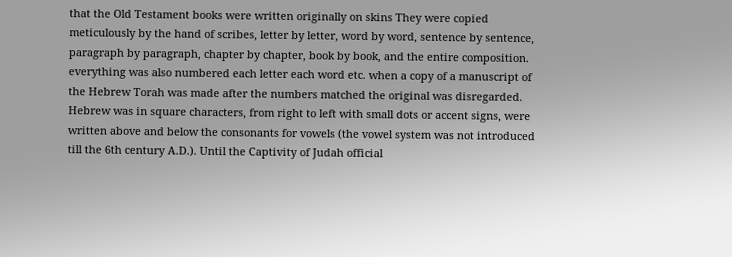that the Old Testament books were written originally on skins They were copied meticulously by the hand of scribes, letter by letter, word by word, sentence by sentence, paragraph by paragraph, chapter by chapter, book by book, and the entire composition. everything was also numbered each letter each word etc. when a copy of a manuscript of the Hebrew Torah was made after the numbers matched the original was disregarded. Hebrew was in square characters, from right to left with small dots or accent signs, were written above and below the consonants for vowels (the vowel system was not introduced till the 6th century A.D.). Until the Captivity of Judah official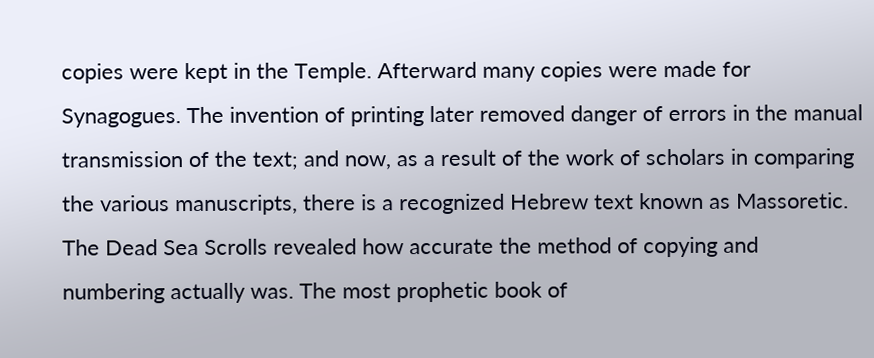copies were kept in the Temple. Afterward many copies were made for Synagogues. The invention of printing later removed danger of errors in the manual transmission of the text; and now, as a result of the work of scholars in comparing the various manuscripts, there is a recognized Hebrew text known as Massoretic. The Dead Sea Scrolls revealed how accurate the method of copying and numbering actually was. The most prophetic book of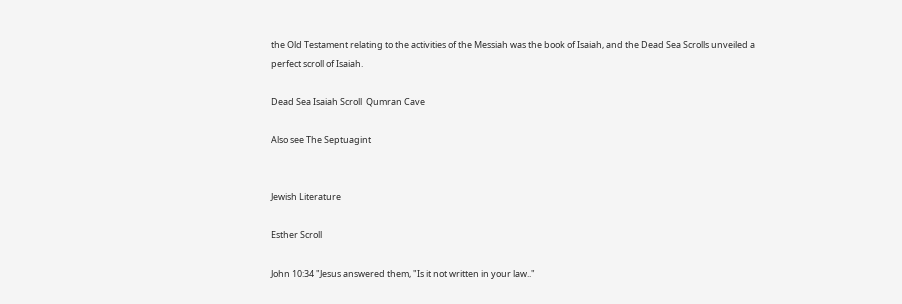the Old Testament relating to the activities of the Messiah was the book of Isaiah, and the Dead Sea Scrolls unveiled a perfect scroll of Isaiah.

Dead Sea Isaiah Scroll  Qumran Cave

Also see The Septuagint


Jewish Literature

Esther Scroll

John 10:34 "Jesus answered them, "Is it not written in your law.."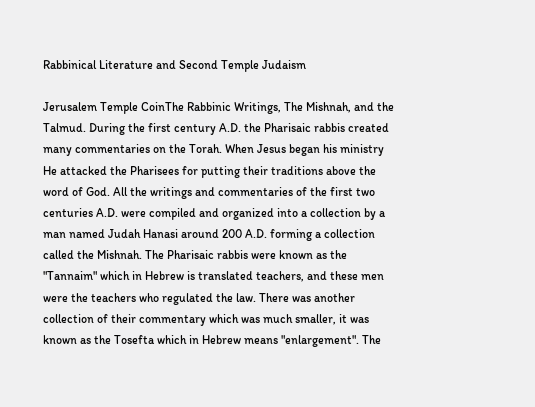Rabbinical Literature and Second Temple Judaism

Jerusalem Temple CoinThe Rabbinic Writings, The Mishnah, and the Talmud. During the first century A.D. the Pharisaic rabbis created many commentaries on the Torah. When Jesus began his ministry He attacked the Pharisees for putting their traditions above the word of God. All the writings and commentaries of the first two centuries A.D. were compiled and organized into a collection by a man named Judah Hanasi around 200 A.D. forming a collection called the Mishnah. The Pharisaic rabbis were known as the "Tannaim" which in Hebrew is translated teachers, and these men were the teachers who regulated the law. There was another collection of their commentary which was much smaller, it was known as the Tosefta which in Hebrew means "enlargement". The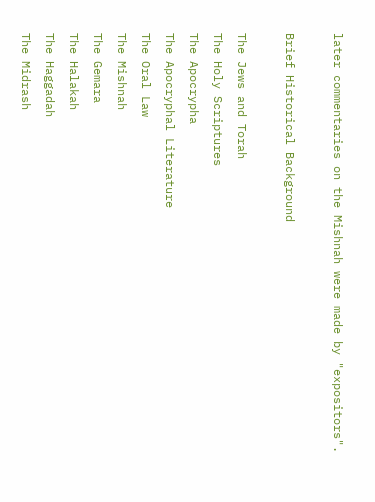later commentaries on the Mishnah were made by "expositors".

Brief Historical Background

The Jews and Torah
The Holy Scriptures
The Apocrypha
The Apocryphal Literature
The Oral Law
The Mishnah
The Gemara
The Halakah
The Haggadah
The Midrash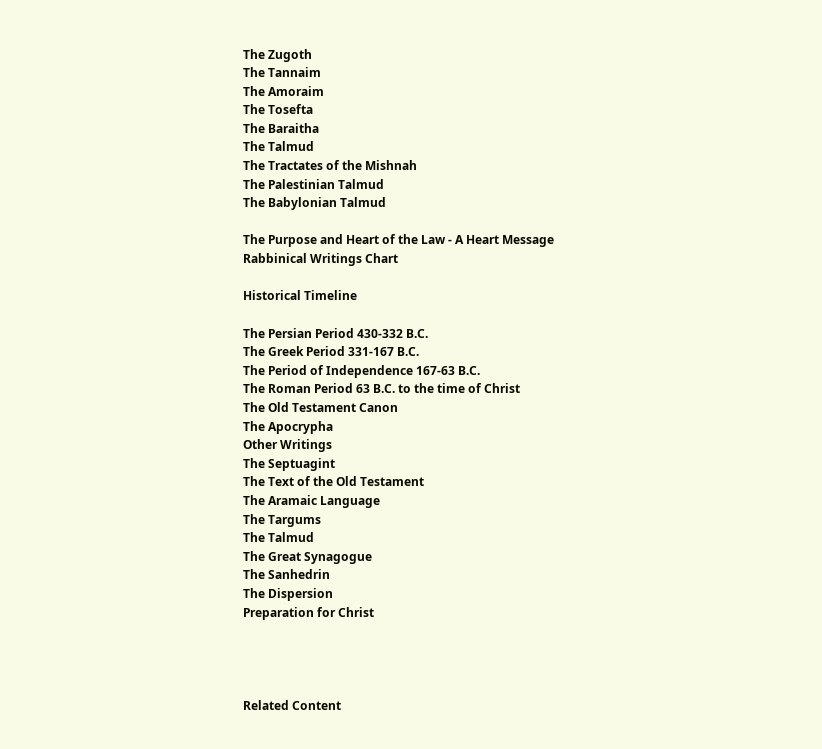The Zugoth
The Tannaim
The Amoraim
The Tosefta
The Baraitha
The Talmud
The Tractates of the Mishnah
The Palestinian Talmud
The Babylonian Talmud

The Purpose and Heart of the Law - A Heart Message
Rabbinical Writings Chart

Historical Timeline

The Persian Period 430-332 B.C.
The Greek Period 331-167 B.C.
The Period of Independence 167-63 B.C.
The Roman Period 63 B.C. to the time of Christ
The Old Testament Canon
The Apocrypha
Other Writings
The Septuagint
The Text of the Old Testament
The Aramaic Language
The Targums
The Talmud
The Great Synagogue
The Sanhedrin
The Dispersion
Preparation for Christ




Related Content